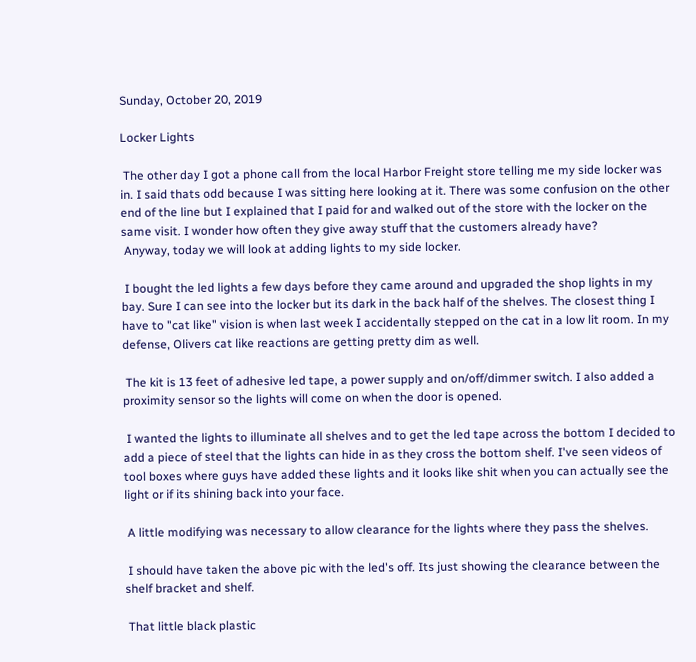Sunday, October 20, 2019

Locker Lights

 The other day I got a phone call from the local Harbor Freight store telling me my side locker was in. I said thats odd because I was sitting here looking at it. There was some confusion on the other end of the line but I explained that I paid for and walked out of the store with the locker on the same visit. I wonder how often they give away stuff that the customers already have?
 Anyway, today we will look at adding lights to my side locker.

 I bought the led lights a few days before they came around and upgraded the shop lights in my bay. Sure I can see into the locker but its dark in the back half of the shelves. The closest thing I have to "cat like" vision is when last week I accidentally stepped on the cat in a low lit room. In my defense, Olivers cat like reactions are getting pretty dim as well.

 The kit is 13 feet of adhesive led tape, a power supply and on/off/dimmer switch. I also added a proximity sensor so the lights will come on when the door is opened.

 I wanted the lights to illuminate all shelves and to get the led tape across the bottom I decided to add a piece of steel that the lights can hide in as they cross the bottom shelf. I've seen videos of tool boxes where guys have added these lights and it looks like shit when you can actually see the light or if its shining back into your face.

 A little modifying was necessary to allow clearance for the lights where they pass the shelves.

 I should have taken the above pic with the led's off. Its just showing the clearance between the shelf bracket and shelf.

 That little black plastic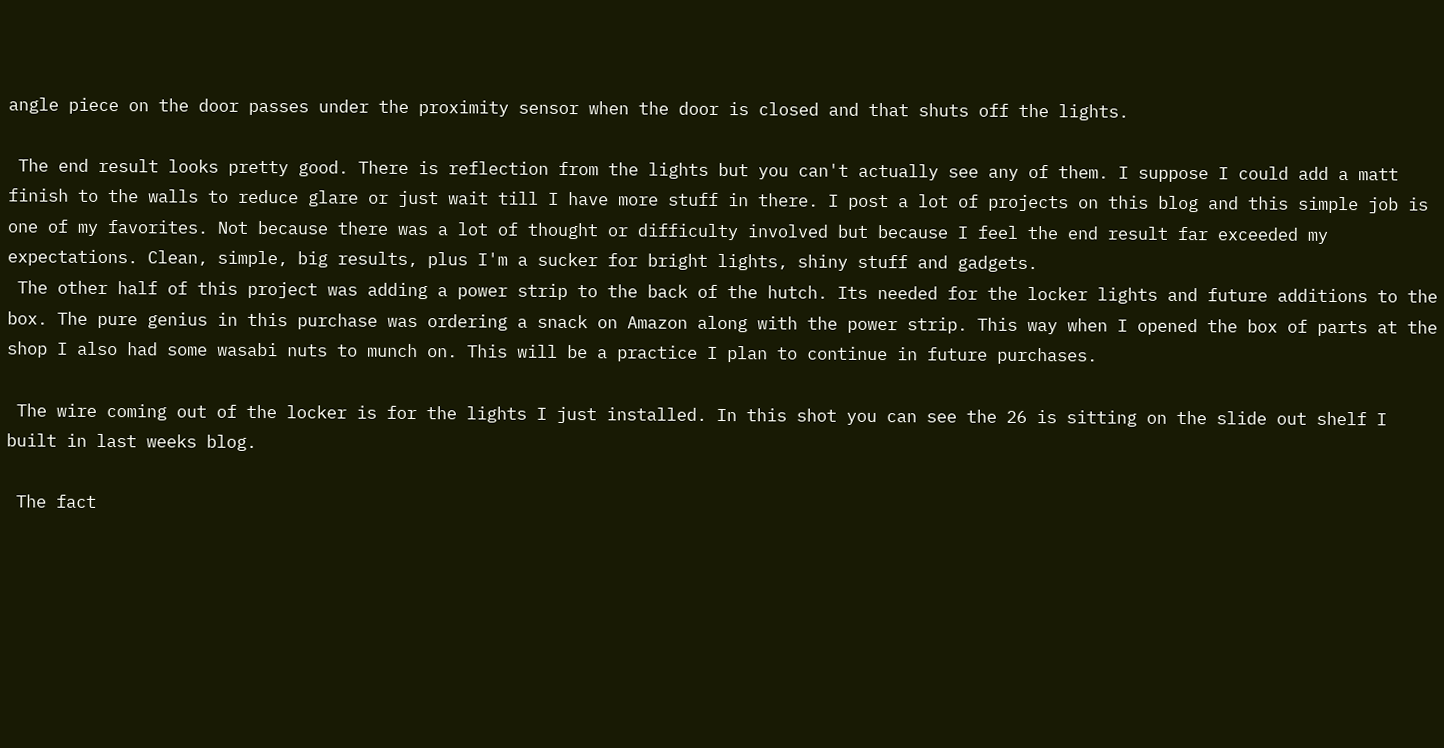angle piece on the door passes under the proximity sensor when the door is closed and that shuts off the lights.

 The end result looks pretty good. There is reflection from the lights but you can't actually see any of them. I suppose I could add a matt finish to the walls to reduce glare or just wait till I have more stuff in there. I post a lot of projects on this blog and this simple job is one of my favorites. Not because there was a lot of thought or difficulty involved but because I feel the end result far exceeded my expectations. Clean, simple, big results, plus I'm a sucker for bright lights, shiny stuff and gadgets.
 The other half of this project was adding a power strip to the back of the hutch. Its needed for the locker lights and future additions to the box. The pure genius in this purchase was ordering a snack on Amazon along with the power strip. This way when I opened the box of parts at the shop I also had some wasabi nuts to munch on. This will be a practice I plan to continue in future purchases.

 The wire coming out of the locker is for the lights I just installed. In this shot you can see the 26 is sitting on the slide out shelf I built in last weeks blog.

 The fact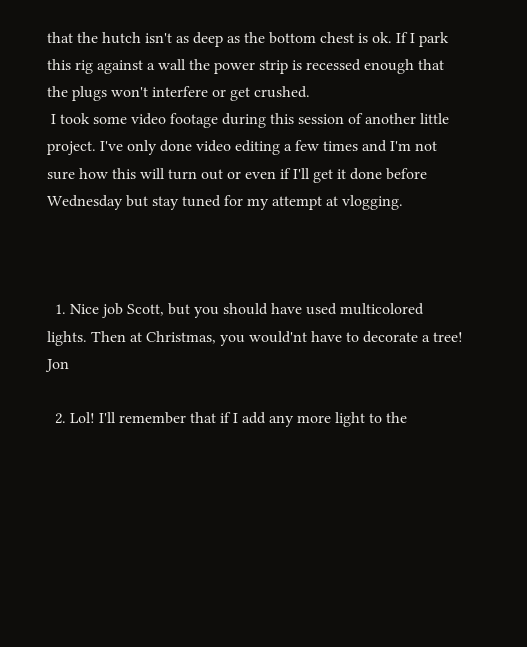that the hutch isn't as deep as the bottom chest is ok. If I park this rig against a wall the power strip is recessed enough that the plugs won't interfere or get crushed.
 I took some video footage during this session of another little project. I've only done video editing a few times and I'm not sure how this will turn out or even if I'll get it done before Wednesday but stay tuned for my attempt at vlogging.



  1. Nice job Scott, but you should have used multicolored lights. Then at Christmas, you would'nt have to decorate a tree! Jon

  2. Lol! I'll remember that if I add any more light to the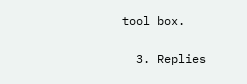tool box.

  3. Replies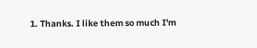1. Thanks. I like them so much I'm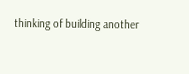thinking of building another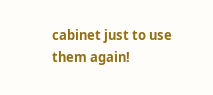cabinet just to use them again!